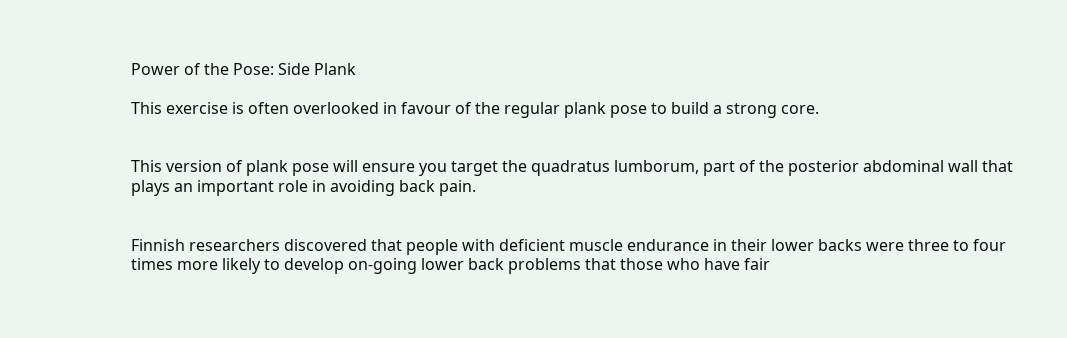Power of the Pose: Side Plank

This exercise is often overlooked in favour of the regular plank pose to build a strong core.


This version of plank pose will ensure you target the quadratus lumborum, part of the posterior abdominal wall that plays an important role in avoiding back pain.


Finnish researchers discovered that people with deficient muscle endurance in their lower backs were three to four times more likely to develop on-going lower back problems that those who have fair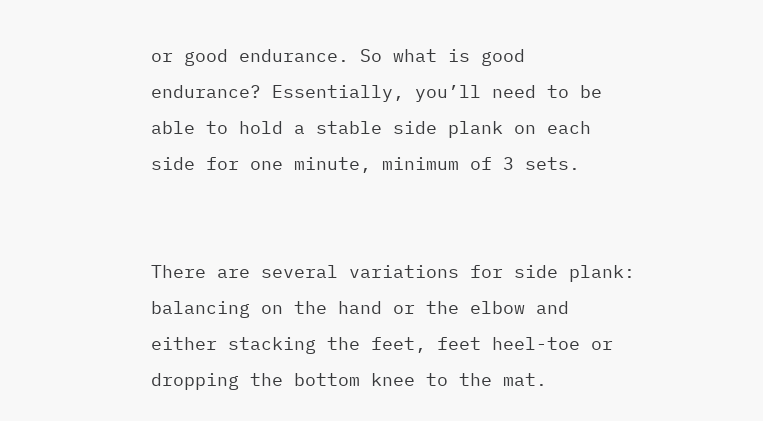or good endurance. So what is good endurance? Essentially, you’ll need to be able to hold a stable side plank on each side for one minute, minimum of 3 sets.


There are several variations for side plank: balancing on the hand or the elbow and either stacking the feet, feet heel-toe or dropping the bottom knee to the mat.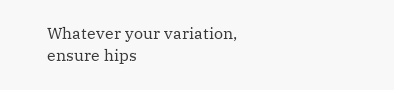Whatever your variation, ensure hips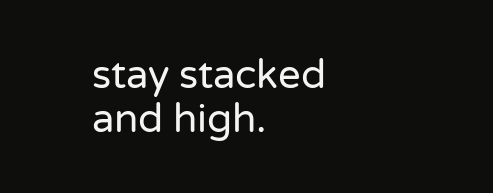stay stacked and high.